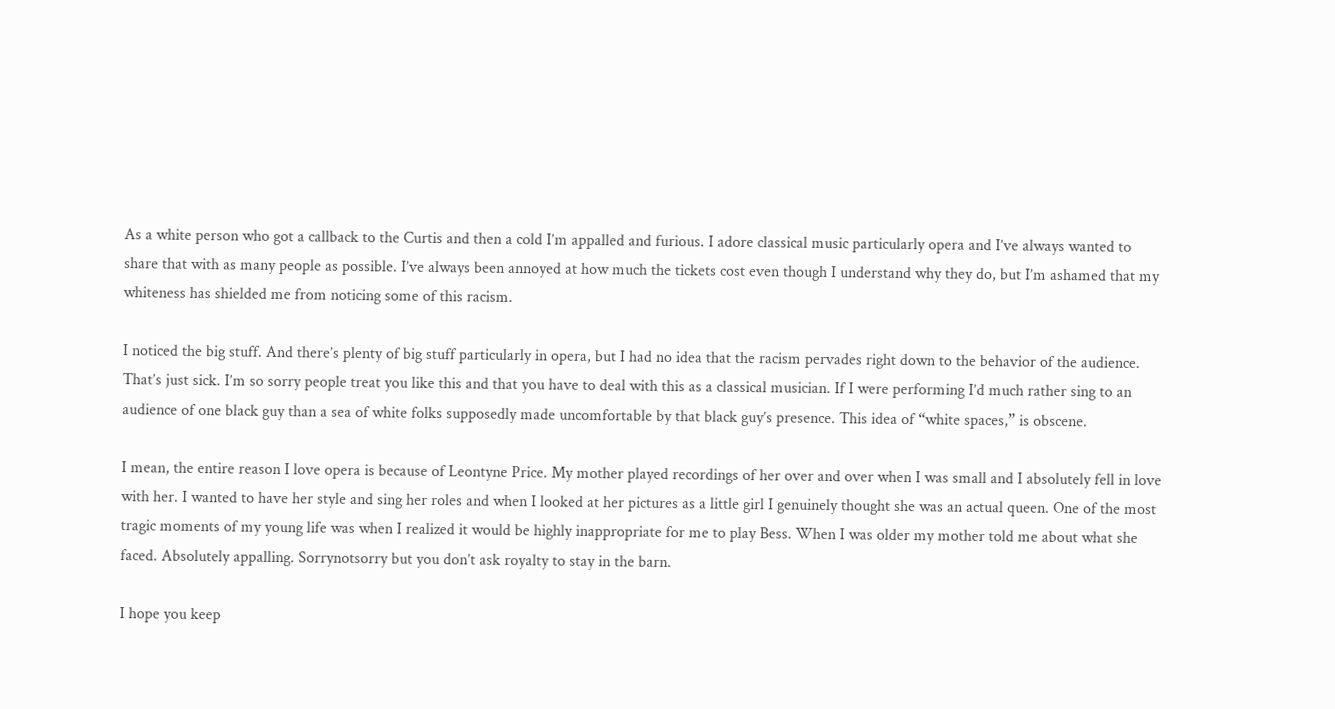As a white person who got a callback to the Curtis and then a cold I’m appalled and furious. I adore classical music particularly opera and I’ve always wanted to share that with as many people as possible. I’ve always been annoyed at how much the tickets cost even though I understand why they do, but I’m ashamed that my whiteness has shielded me from noticing some of this racism.

I noticed the big stuff. And there’s plenty of big stuff particularly in opera, but I had no idea that the racism pervades right down to the behavior of the audience. That’s just sick. I’m so sorry people treat you like this and that you have to deal with this as a classical musician. If I were performing I’d much rather sing to an audience of one black guy than a sea of white folks supposedly made uncomfortable by that black guy’s presence. This idea of “white spaces,” is obscene.

I mean, the entire reason I love opera is because of Leontyne Price. My mother played recordings of her over and over when I was small and I absolutely fell in love with her. I wanted to have her style and sing her roles and when I looked at her pictures as a little girl I genuinely thought she was an actual queen. One of the most tragic moments of my young life was when I realized it would be highly inappropriate for me to play Bess. When I was older my mother told me about what she faced. Absolutely appalling. Sorrynotsorry but you don’t ask royalty to stay in the barn.

I hope you keep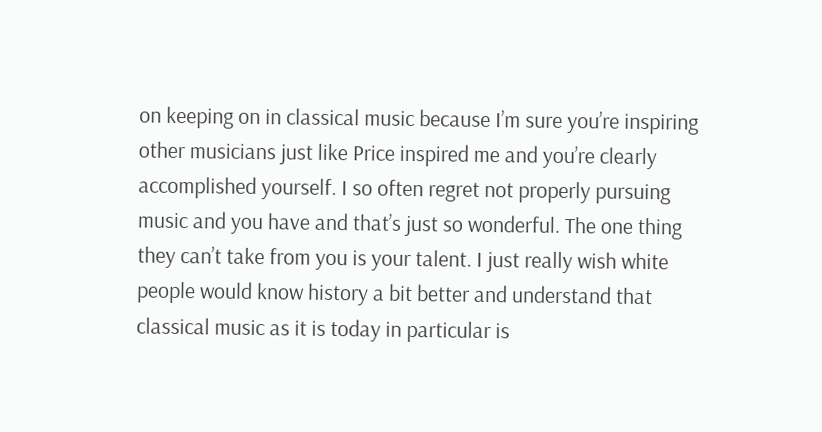on keeping on in classical music because I’m sure you’re inspiring other musicians just like Price inspired me and you’re clearly accomplished yourself. I so often regret not properly pursuing music and you have and that’s just so wonderful. The one thing they can’t take from you is your talent. I just really wish white people would know history a bit better and understand that classical music as it is today in particular is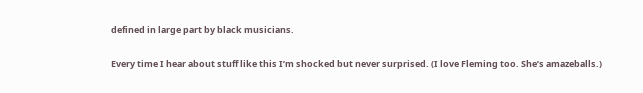defined in large part by black musicians.

Every time I hear about stuff like this I’m shocked but never surprised. (I love Fleming too. She’s amazeballs.)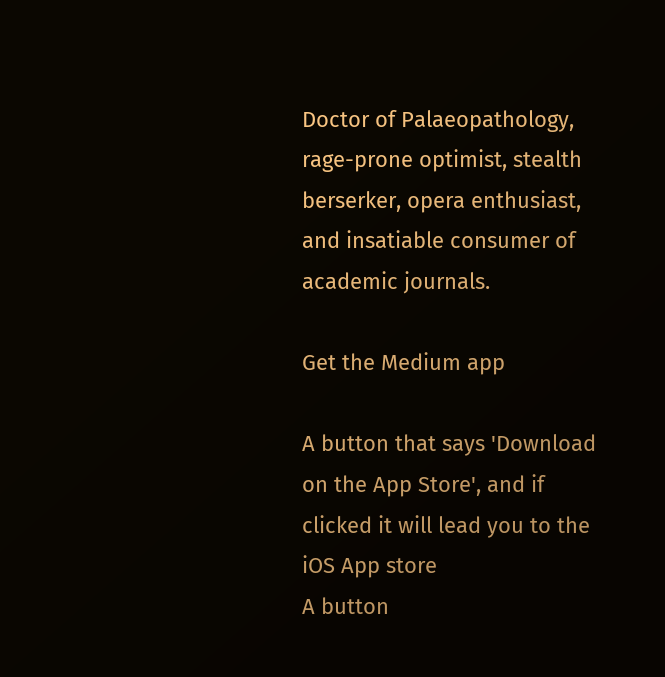Doctor of Palaeopathology, rage-prone optimist, stealth berserker, opera enthusiast, and insatiable consumer of academic journals.

Get the Medium app

A button that says 'Download on the App Store', and if clicked it will lead you to the iOS App store
A button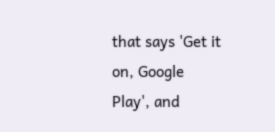that says 'Get it on, Google Play', and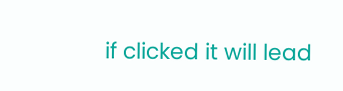if clicked it will lead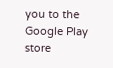you to the Google Play store